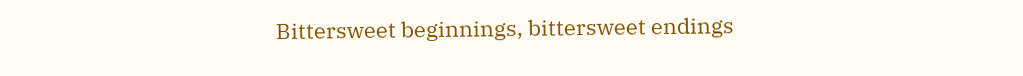Bittersweet beginnings, bittersweet endings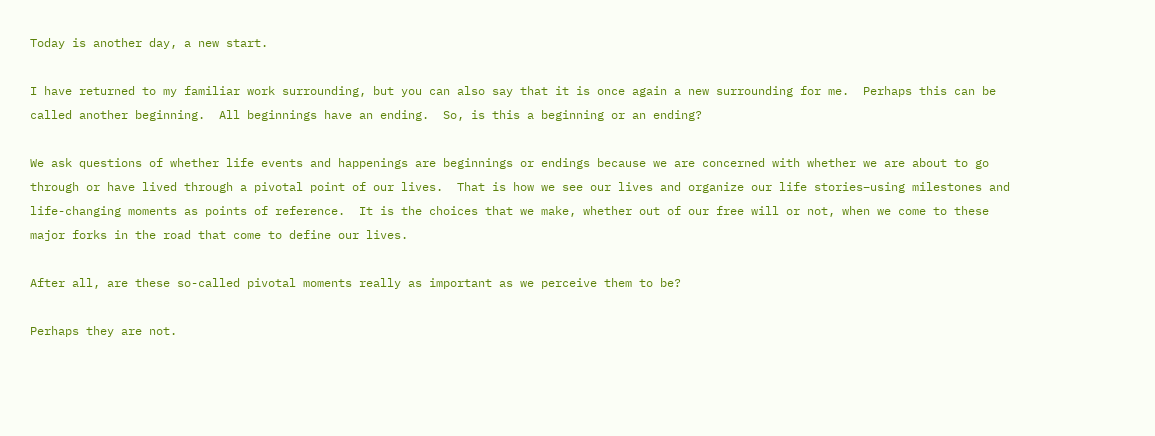Today is another day, a new start.

I have returned to my familiar work surrounding, but you can also say that it is once again a new surrounding for me.  Perhaps this can be called another beginning.  All beginnings have an ending.  So, is this a beginning or an ending?

We ask questions of whether life events and happenings are beginnings or endings because we are concerned with whether we are about to go through or have lived through a pivotal point of our lives.  That is how we see our lives and organize our life stories–using milestones and life-changing moments as points of reference.  It is the choices that we make, whether out of our free will or not, when we come to these major forks in the road that come to define our lives.

After all, are these so-called pivotal moments really as important as we perceive them to be?

Perhaps they are not.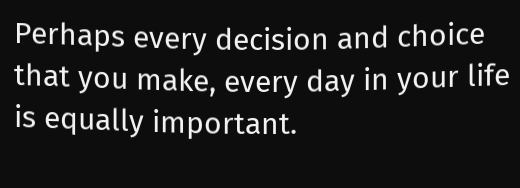Perhaps every decision and choice that you make, every day in your life is equally important.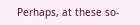Perhaps, at these so-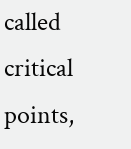called critical points,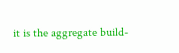it is the aggregate build-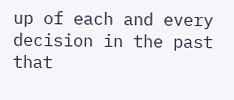up of each and every decision in the past that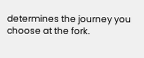determines the journey you choose at the fork.